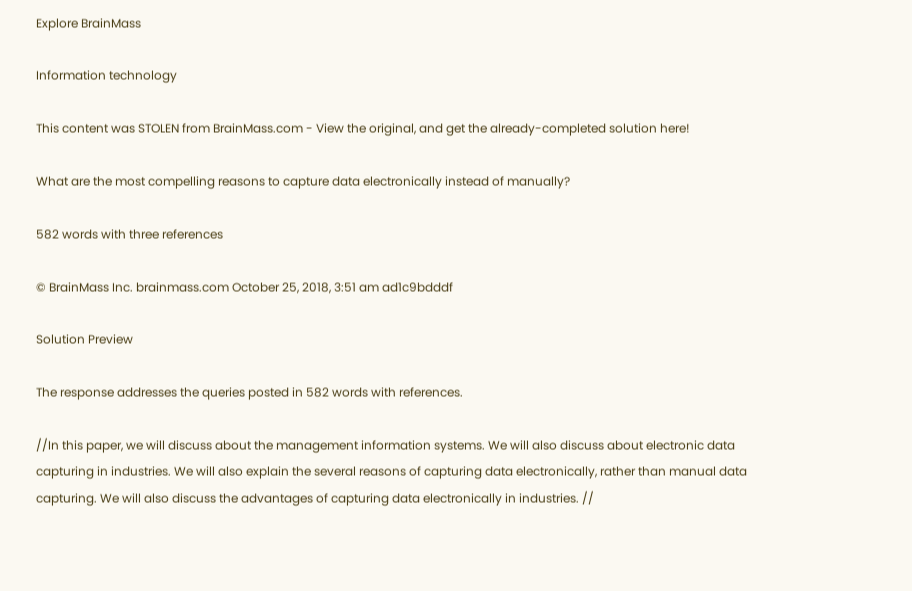Explore BrainMass

Information technology

This content was STOLEN from BrainMass.com - View the original, and get the already-completed solution here!

What are the most compelling reasons to capture data electronically instead of manually?

582 words with three references

© BrainMass Inc. brainmass.com October 25, 2018, 3:51 am ad1c9bdddf

Solution Preview

The response addresses the queries posted in 582 words with references.

//In this paper, we will discuss about the management information systems. We will also discuss about electronic data capturing in industries. We will also explain the several reasons of capturing data electronically, rather than manual data capturing. We will also discuss the advantages of capturing data electronically in industries. //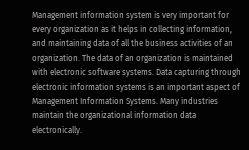Management information system is very important for every organization as it helps in collecting information, and maintaining data of all the business activities of an organization. The data of an organization is maintained with electronic software systems. Data capturing through electronic information systems is an important aspect of Management Information Systems. Many industries maintain the organizational information data electronically.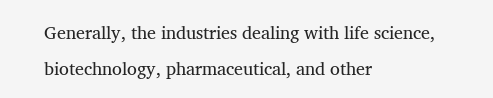Generally, the industries dealing with life science, biotechnology, pharmaceutical, and other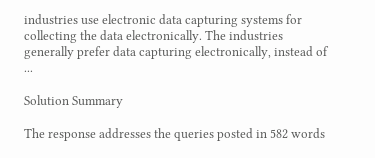industries use electronic data capturing systems for collecting the data electronically. The industries generally prefer data capturing electronically, instead of ...

Solution Summary

The response addresses the queries posted in 582 words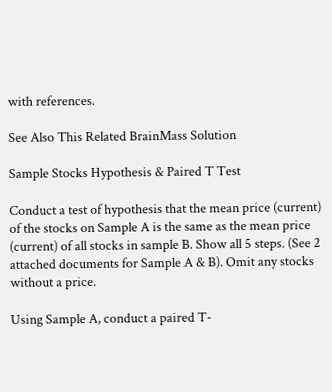with references.

See Also This Related BrainMass Solution

Sample Stocks Hypothesis & Paired T Test

Conduct a test of hypothesis that the mean price (current) of the stocks on Sample A is the same as the mean price (current) of all stocks in sample B. Show all 5 steps. (See 2 attached documents for Sample A & B). Omit any stocks without a price.

Using Sample A, conduct a paired T-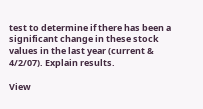test to determine if there has been a significant change in these stock values in the last year (current & 4/2/07). Explain results.

View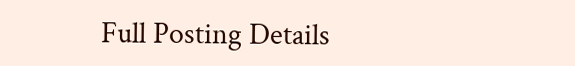Full Posting Details